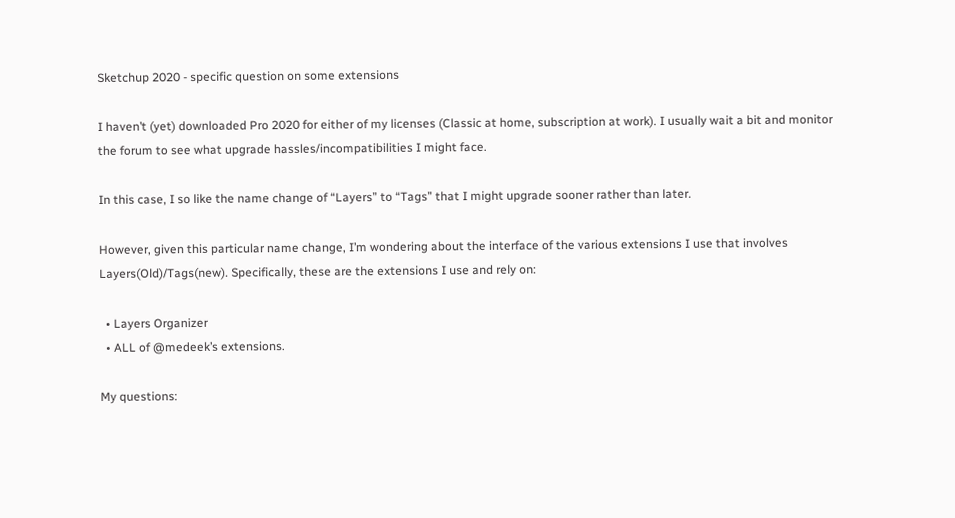Sketchup 2020 - specific question on some extensions

I haven’t (yet) downloaded Pro 2020 for either of my licenses (Classic at home, subscription at work). I usually wait a bit and monitor the forum to see what upgrade hassles/incompatibilities I might face.

In this case, I so like the name change of “Layers” to “Tags” that I might upgrade sooner rather than later.

However, given this particular name change, I’m wondering about the interface of the various extensions I use that involves Layers(Old)/Tags(new). Specifically, these are the extensions I use and rely on:

  • Layers Organizer
  • ALL of @medeek’s extensions.

My questions: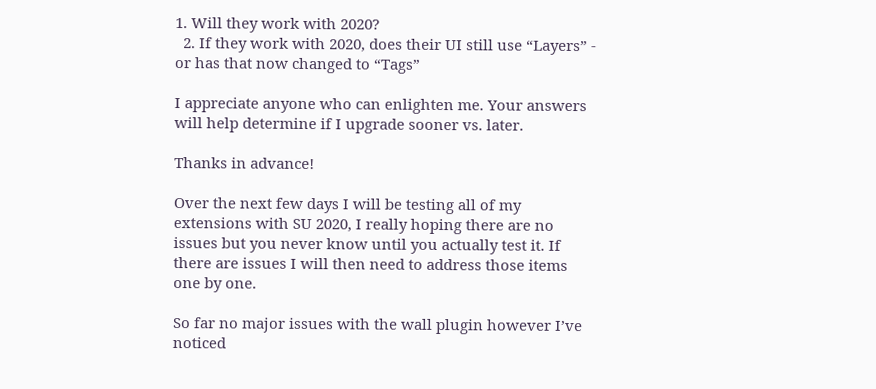1. Will they work with 2020?
  2. If they work with 2020, does their UI still use “Layers” - or has that now changed to “Tags”

I appreciate anyone who can enlighten me. Your answers will help determine if I upgrade sooner vs. later.

Thanks in advance!

Over the next few days I will be testing all of my extensions with SU 2020, I really hoping there are no issues but you never know until you actually test it. If there are issues I will then need to address those items one by one.

So far no major issues with the wall plugin however I’ve noticed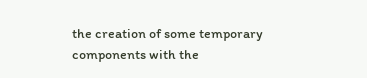the creation of some temporary components with the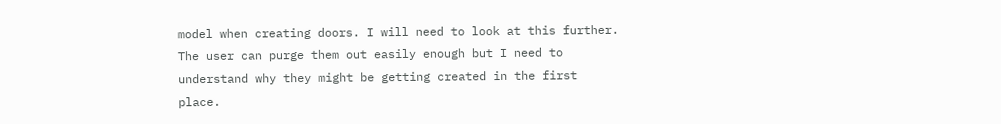model when creating doors. I will need to look at this further. The user can purge them out easily enough but I need to understand why they might be getting created in the first place.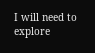I will need to explore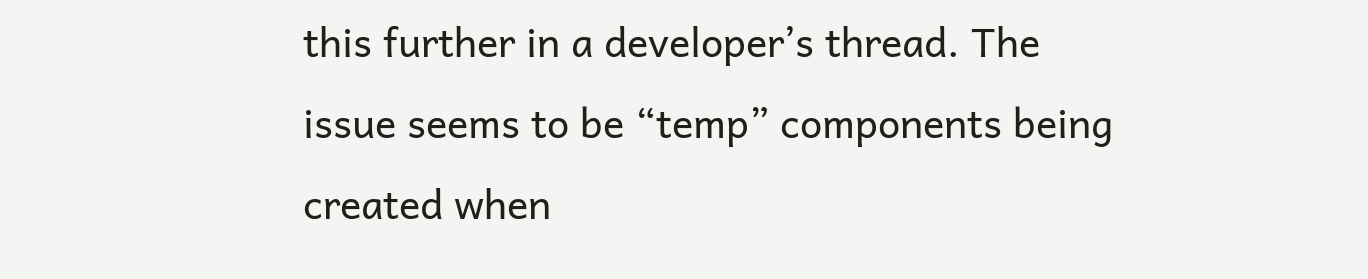this further in a developer’s thread. The issue seems to be “temp” components being created when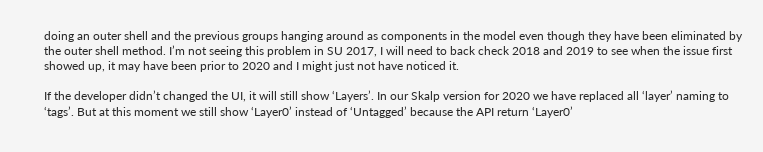doing an outer shell and the previous groups hanging around as components in the model even though they have been eliminated by the outer shell method. I’m not seeing this problem in SU 2017, I will need to back check 2018 and 2019 to see when the issue first showed up, it may have been prior to 2020 and I might just not have noticed it.

If the developer didn’t changed the UI, it will still show ‘Layers’. In our Skalp version for 2020 we have replaced all ‘layer’ naming to ‘tags’. But at this moment we still show ‘Layer0’ instead of ‘Untagged’ because the API return ‘Layer0’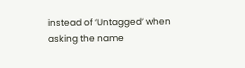instead of ‘Untagged’ when asking the name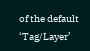of the default ‘Tag/Layer’